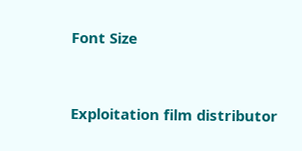Font Size


Exploitation film distributor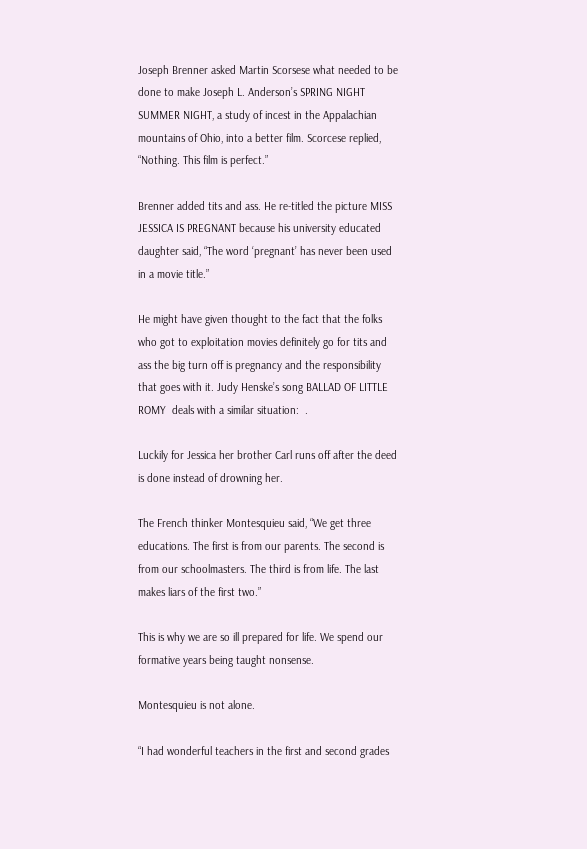Joseph Brenner asked Martin Scorsese what needed to be done to make Joseph L. Anderson’s SPRING NIGHT SUMMER NIGHT, a study of incest in the Appalachian mountains of Ohio, into a better film. Scorcese replied, “Nothing. This film is perfect.”

Brenner added tits and ass. He re-titled the picture MISS JESSICA IS PREGNANT because his university educated daughter said, “The word ‘pregnant’ has never been used in a movie title.”

He might have given thought to the fact that the folks who got to exploitation movies definitely go for tits and ass the big turn off is pregnancy and the responsibility that goes with it. Judy Henske’s song BALLAD OF LITTLE ROMY  deals with a similar situation:  .

Luckily for Jessica her brother Carl runs off after the deed is done instead of drowning her.

The French thinker Montesquieu said, “We get three educations. The first is from our parents. The second is from our schoolmasters. The third is from life. The last makes liars of the first two.”

This is why we are so ill prepared for life. We spend our formative years being taught nonsense.

Montesquieu is not alone.

“I had wonderful teachers in the first and second grades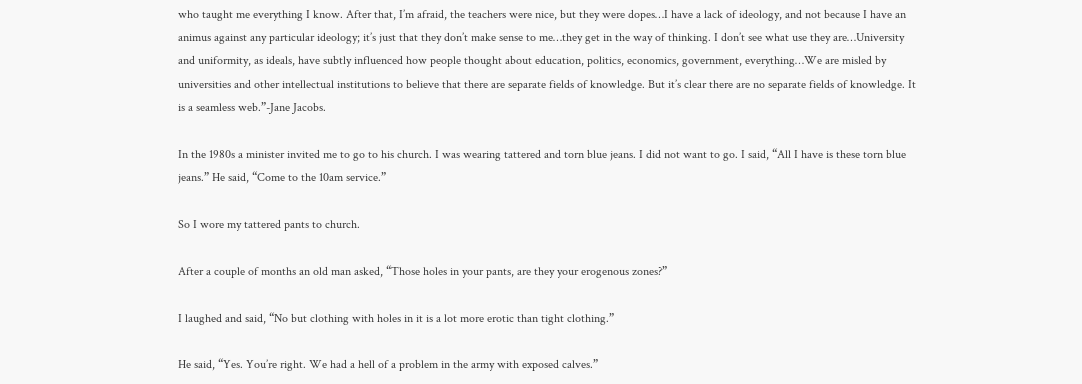who taught me everything I know. After that, I’m afraid, the teachers were nice, but they were dopes…I have a lack of ideology, and not because I have an animus against any particular ideology; it’s just that they don’t make sense to me…they get in the way of thinking. I don’t see what use they are…University and uniformity, as ideals, have subtly influenced how people thought about education, politics, economics, government, everything…We are misled by universities and other intellectual institutions to believe that there are separate fields of knowledge. But it’s clear there are no separate fields of knowledge. It is a seamless web.”-Jane Jacobs.

In the 1980s a minister invited me to go to his church. I was wearing tattered and torn blue jeans. I did not want to go. I said, “All I have is these torn blue jeans.” He said, “Come to the 10am service.”

So I wore my tattered pants to church.

After a couple of months an old man asked, “Those holes in your pants, are they your erogenous zones?”

I laughed and said, “No but clothing with holes in it is a lot more erotic than tight clothing.”

He said, “Yes. You’re right. We had a hell of a problem in the army with exposed calves.”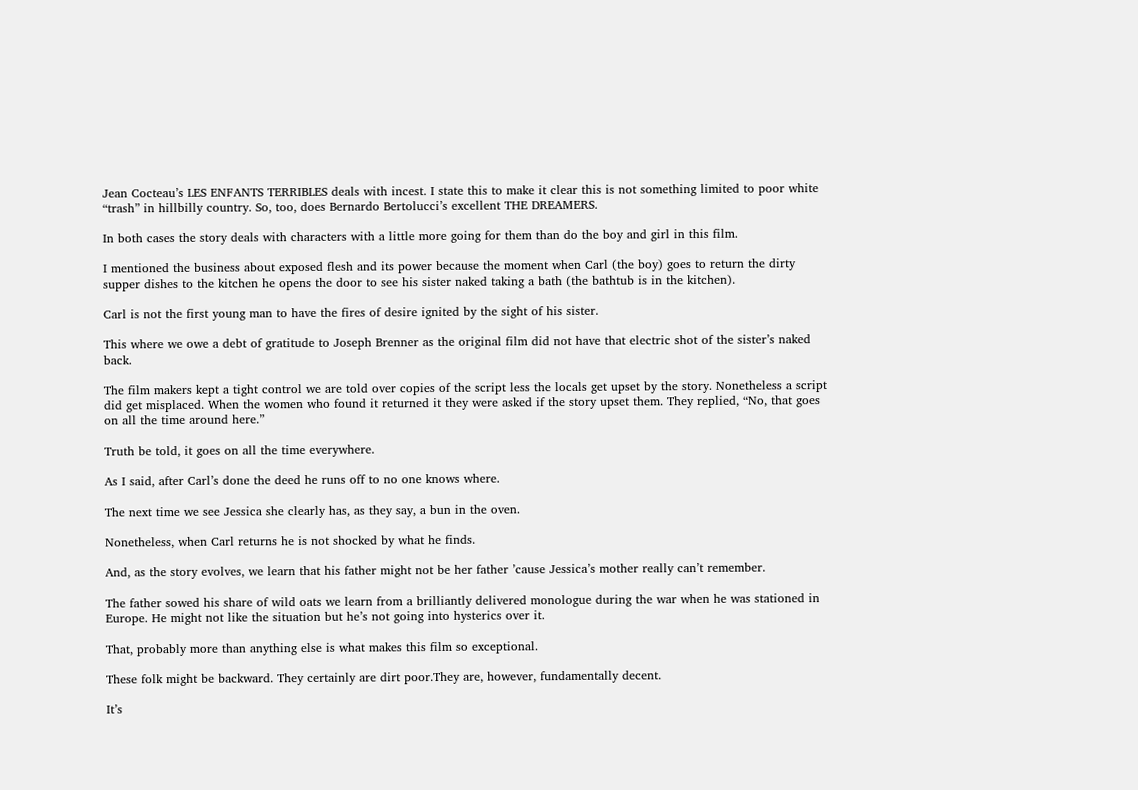Jean Cocteau’s LES ENFANTS TERRIBLES deals with incest. I state this to make it clear this is not something limited to poor white “trash” in hillbilly country. So, too, does Bernardo Bertolucci’s excellent THE DREAMERS.

In both cases the story deals with characters with a little more going for them than do the boy and girl in this film.

I mentioned the business about exposed flesh and its power because the moment when Carl (the boy) goes to return the dirty supper dishes to the kitchen he opens the door to see his sister naked taking a bath (the bathtub is in the kitchen).

Carl is not the first young man to have the fires of desire ignited by the sight of his sister.

This where we owe a debt of gratitude to Joseph Brenner as the original film did not have that electric shot of the sister’s naked back.

The film makers kept a tight control we are told over copies of the script less the locals get upset by the story. Nonetheless a script did get misplaced. When the women who found it returned it they were asked if the story upset them. They replied, “No, that goes on all the time around here.”

Truth be told, it goes on all the time everywhere.

As I said, after Carl’s done the deed he runs off to no one knows where.

The next time we see Jessica she clearly has, as they say, a bun in the oven.

Nonetheless, when Carl returns he is not shocked by what he finds.

And, as the story evolves, we learn that his father might not be her father ’cause Jessica’s mother really can’t remember.

The father sowed his share of wild oats we learn from a brilliantly delivered monologue during the war when he was stationed in Europe. He might not like the situation but he’s not going into hysterics over it.

That, probably more than anything else is what makes this film so exceptional.

These folk might be backward. They certainly are dirt poor.They are, however, fundamentally decent.

It’s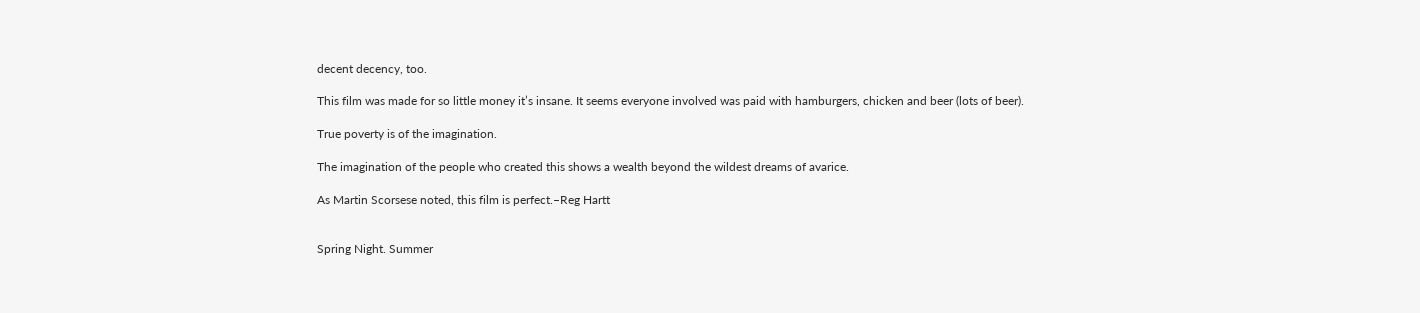decent decency, too.

This film was made for so little money it’s insane. It seems everyone involved was paid with hamburgers, chicken and beer (lots of beer).

True poverty is of the imagination.

The imagination of the people who created this shows a wealth beyond the wildest dreams of avarice.

As Martin Scorsese noted, this film is perfect.–Reg Hartt


Spring Night. Summer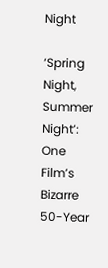Night

‘Spring Night, Summer Night’: One Film’s Bizarre 50-Year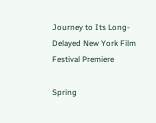Journey to Its Long-Delayed New York Film Festival Premiere

Spring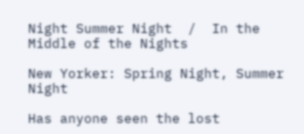Night Summer Night  /  In the Middle of the Nights

New Yorker: Spring Night, Summer Night

Has anyone seen the lost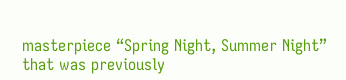masterpiece “Spring Night, Summer Night” that was previously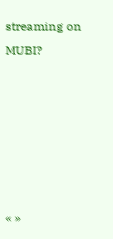streaming on MUBI?






« »